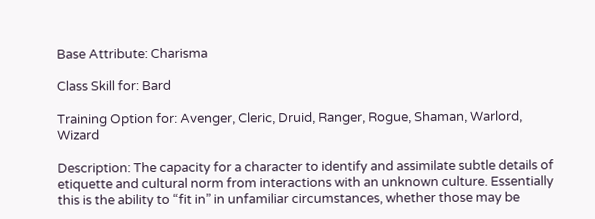Base Attribute: Charisma

Class Skill for: Bard

Training Option for: Avenger, Cleric, Druid, Ranger, Rogue, Shaman, Warlord, Wizard

Description: The capacity for a character to identify and assimilate subtle details of etiquette and cultural norm from interactions with an unknown culture. Essentially this is the ability to “fit in” in unfamiliar circumstances, whether those may be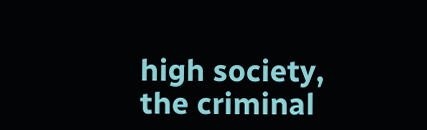high society, the criminal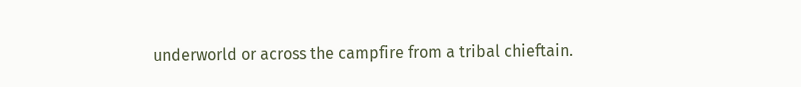underworld or across the campfire from a tribal chieftain.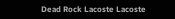Dead Rock Lacoste Lacoste